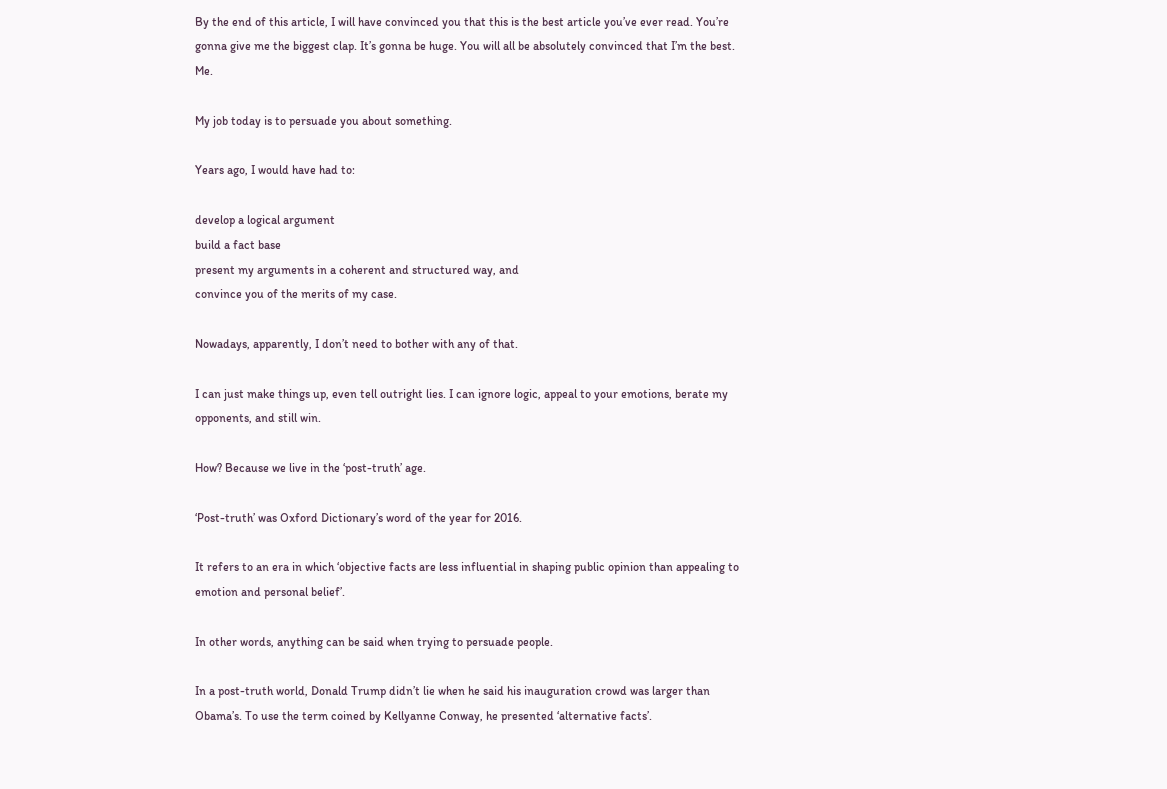By the end of this article, I will have convinced you that this is the best article you’ve ever read. You’re gonna give me the biggest clap. It’s gonna be huge. You will all be absolutely convinced that I’m the best. Me.

My job today is to persuade you about something.

Years ago, I would have had to:

develop a logical argument
build a fact base
present my arguments in a coherent and structured way, and
convince you of the merits of my case.

Nowadays, apparently, I don’t need to bother with any of that.

I can just make things up, even tell outright lies. I can ignore logic, appeal to your emotions, berate my opponents, and still win.

How? Because we live in the ‘post-truth’ age.

‘Post-truth’ was Oxford Dictionary’s word of the year for 2016.

It refers to an era in which ‘objective facts are less influential in shaping public opinion than appealing to emotion and personal belief’.

In other words, anything can be said when trying to persuade people.

In a post-truth world, Donald Trump didn’t lie when he said his inauguration crowd was larger than Obama’s. To use the term coined by Kellyanne Conway, he presented ‘alternative facts’.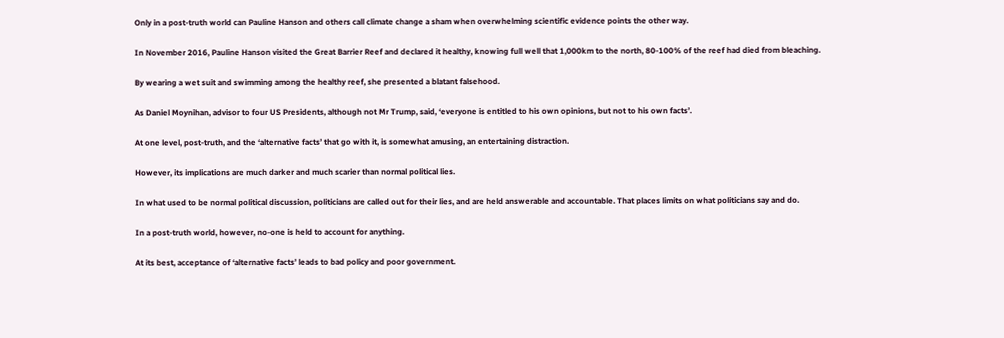Only in a post-truth world can Pauline Hanson and others call climate change a sham when overwhelming scientific evidence points the other way.

In November 2016, Pauline Hanson visited the Great Barrier Reef and declared it healthy, knowing full well that 1,000km to the north, 80-100% of the reef had died from bleaching.

By wearing a wet suit and swimming among the healthy reef, she presented a blatant falsehood.

As Daniel Moynihan, advisor to four US Presidents, although not Mr Trump, said, ‘everyone is entitled to his own opinions, but not to his own facts’.

At one level, post-truth, and the ‘alternative facts’ that go with it, is somewhat amusing, an entertaining distraction.

However, its implications are much darker and much scarier than normal political lies.

In what used to be normal political discussion, politicians are called out for their lies, and are held answerable and accountable. That places limits on what politicians say and do.

In a post-truth world, however, no-one is held to account for anything.

At its best, acceptance of ‘alternative facts’ leads to bad policy and poor government.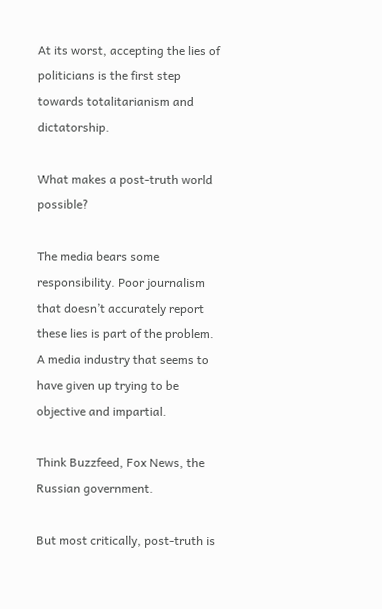At its worst, accepting the lies of politicians is the first step towards totalitarianism and dictatorship.

What makes a post-truth world possible?

The media bears some responsibility. Poor journalism that doesn’t accurately report these lies is part of the problem. A media industry that seems to have given up trying to be objective and impartial.

Think Buzzfeed, Fox News, the Russian government.

But most critically, post-truth is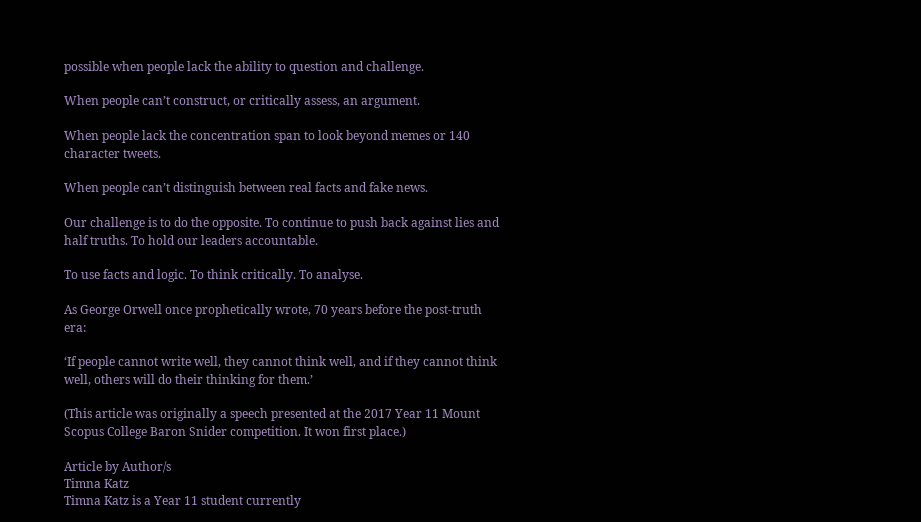possible when people lack the ability to question and challenge.

When people can’t construct, or critically assess, an argument.

When people lack the concentration span to look beyond memes or 140 character tweets.

When people can’t distinguish between real facts and fake news.

Our challenge is to do the opposite. To continue to push back against lies and half truths. To hold our leaders accountable.

To use facts and logic. To think critically. To analyse.

As George Orwell once prophetically wrote, 70 years before the post-truth era:

‘If people cannot write well, they cannot think well, and if they cannot think well, others will do their thinking for them.’

(This article was originally a speech presented at the 2017 Year 11 Mount Scopus College Baron Snider competition. It won first place.)

Article by Author/s
Timna Katz
Timna Katz is a Year 11 student currently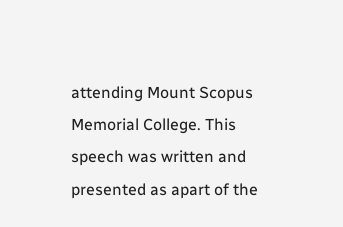attending Mount Scopus Memorial College. This speech was written and presented as apart of the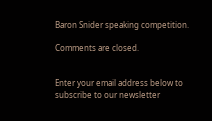Baron Snider speaking competition.

Comments are closed.


Enter your email address below to subscribe to our newsletter